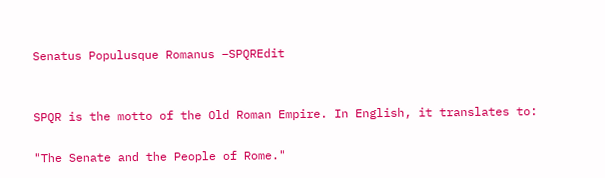Senatus Populusque Romanus –SPQREdit


SPQR is the motto of the Old Roman Empire. In English, it translates to:

"The Senate and the People of Rome."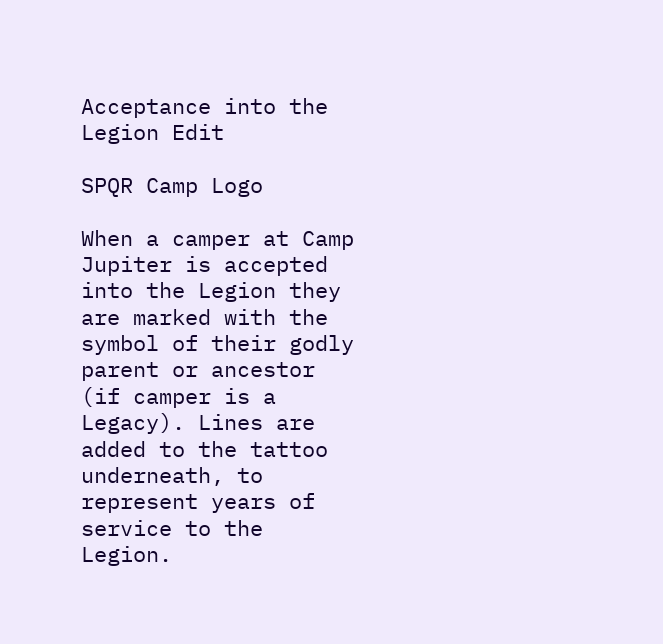Acceptance into the Legion Edit

SPQR Camp Logo

When a camper at Camp Jupiter is accepted into the Legion they are marked with the symbol of their godly parent or ancestor (if camper is a Legacy). Lines are added to the tattoo underneath, to represent years of service to the Legion.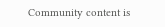Community content is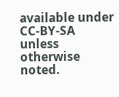available under CC-BY-SA unless otherwise noted.